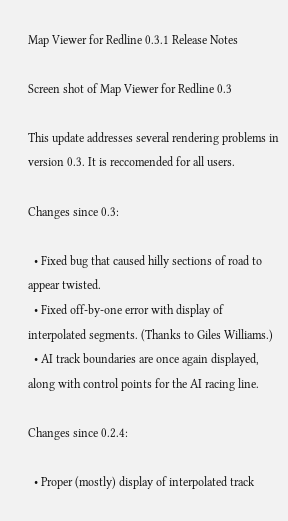Map Viewer for Redline 0.3.1 Release Notes

Screen shot of Map Viewer for Redline 0.3

This update addresses several rendering problems in version 0.3. It is reccomended for all users.

Changes since 0.3:

  • Fixed bug that caused hilly sections of road to appear twisted.
  • Fixed off-by-one error with display of interpolated segments. (Thanks to Giles Williams.)
  • AI track boundaries are once again displayed, along with control points for the AI racing line.

Changes since 0.2.4:

  • Proper (mostly) display of interpolated track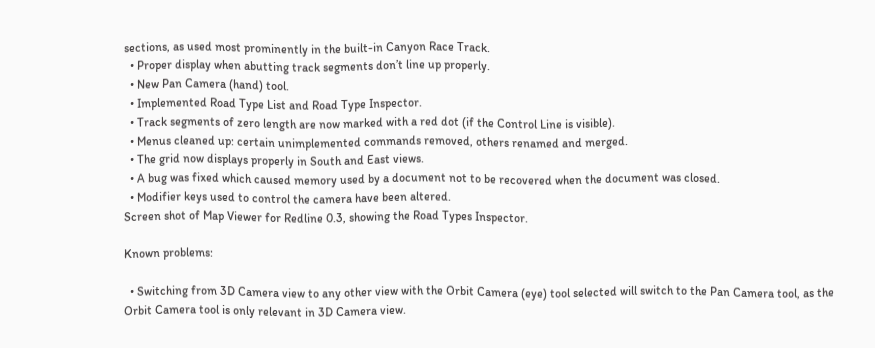sections, as used most prominently in the built-in Canyon Race Track.
  • Proper display when abutting track segments don’t line up properly.
  • New Pan Camera (hand) tool.
  • Implemented Road Type List and Road Type Inspector.
  • Track segments of zero length are now marked with a red dot (if the Control Line is visible).
  • Menus cleaned up: certain unimplemented commands removed, others renamed and merged.
  • The grid now displays properly in South and East views.
  • A bug was fixed which caused memory used by a document not to be recovered when the document was closed.
  • Modifier keys used to control the camera have been altered.
Screen shot of Map Viewer for Redline 0.3, showing the Road Types Inspector.

Known problems:

  • Switching from 3D Camera view to any other view with the Orbit Camera (eye) tool selected will switch to the Pan Camera tool, as the Orbit Camera tool is only relevant in 3D Camera view.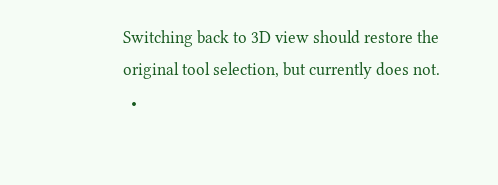Switching back to 3D view should restore the original tool selection, but currently does not.
  •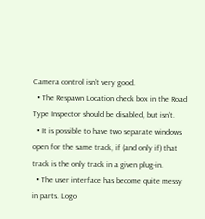Camera control isn’t very good.
  • The Respawn Location check box in the Road Type Inspector should be disabled, but isn’t.
  • It is possible to have two separate windows open for the same track, if (and only if) that track is the only track in a given plug-in.
  • The user interface has become quite messy in parts. Logo